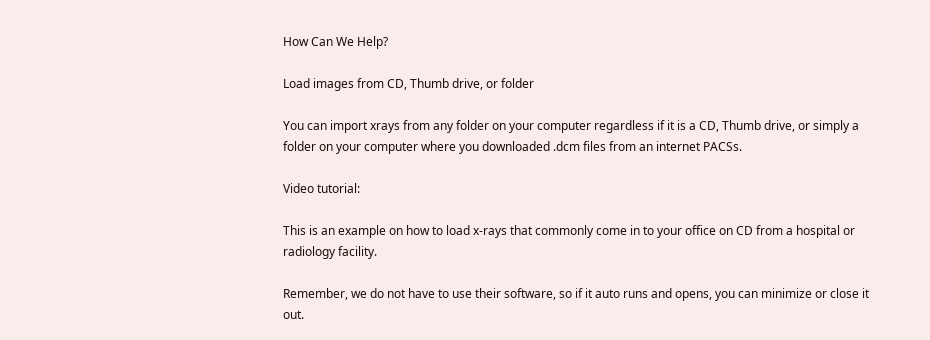How Can We Help?

Load images from CD, Thumb drive, or folder

You can import xrays from any folder on your computer regardless if it is a CD, Thumb drive, or simply a folder on your computer where you downloaded .dcm files from an internet PACSs.

Video tutorial:

This is an example on how to load x-rays that commonly come in to your office on CD from a hospital or radiology facility.

Remember, we do not have to use their software, so if it auto runs and opens, you can minimize or close it out.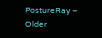PostureRay – Older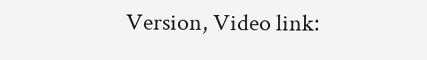Version, Video link: